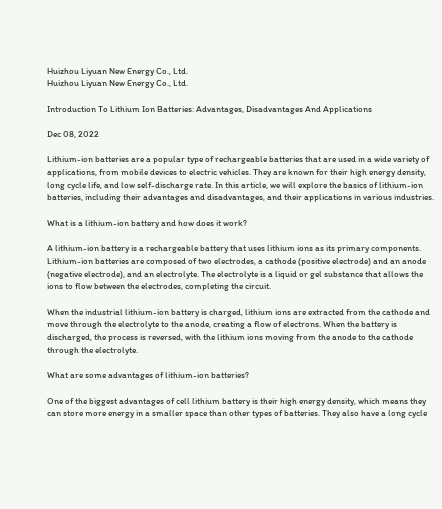Huizhou Liyuan New Energy Co., Ltd.
Huizhou Liyuan New Energy Co., Ltd.

Introduction To Lithium Ion Batteries: Advantages, Disadvantages And Applications

Dec 08, 2022

Lithium-ion batteries are a popular type of rechargeable batteries that are used in a wide variety of applications, from mobile devices to electric vehicles. They are known for their high energy density, long cycle life, and low self-discharge rate. In this article, we will explore the basics of lithium-ion batteries, including their advantages and disadvantages, and their applications in various industries.

What is a lithium-ion battery and how does it work?

A lithium-ion battery is a rechargeable battery that uses lithium ions as its primary components. Lithium-ion batteries are composed of two electrodes, a cathode (positive electrode) and an anode (negative electrode), and an electrolyte. The electrolyte is a liquid or gel substance that allows the ions to flow between the electrodes, completing the circuit.

When the industrial lithium-ion battery is charged, lithium ions are extracted from the cathode and move through the electrolyte to the anode, creating a flow of electrons. When the battery is discharged, the process is reversed, with the lithium ions moving from the anode to the cathode through the electrolyte.

What are some advantages of lithium-ion batteries?

One of the biggest advantages of cell lithium battery is their high energy density, which means they can store more energy in a smaller space than other types of batteries. They also have a long cycle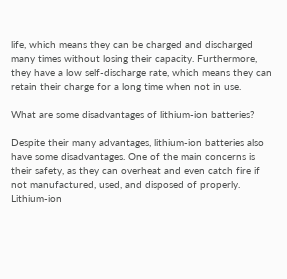life, which means they can be charged and discharged many times without losing their capacity. Furthermore, they have a low self-discharge rate, which means they can retain their charge for a long time when not in use.

What are some disadvantages of lithium-ion batteries?

Despite their many advantages, lithium-ion batteries also have some disadvantages. One of the main concerns is their safety, as they can overheat and even catch fire if not manufactured, used, and disposed of properly. Lithium-ion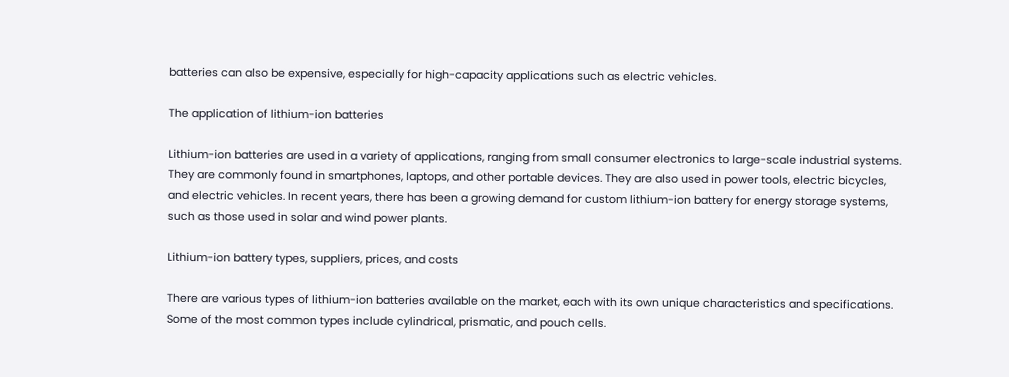batteries can also be expensive, especially for high-capacity applications such as electric vehicles.

The application of lithium-ion batteries

Lithium-ion batteries are used in a variety of applications, ranging from small consumer electronics to large-scale industrial systems. They are commonly found in smartphones, laptops, and other portable devices. They are also used in power tools, electric bicycles, and electric vehicles. In recent years, there has been a growing demand for custom lithium-ion battery for energy storage systems, such as those used in solar and wind power plants.

Lithium-ion battery types, suppliers, prices, and costs

There are various types of lithium-ion batteries available on the market, each with its own unique characteristics and specifications. Some of the most common types include cylindrical, prismatic, and pouch cells.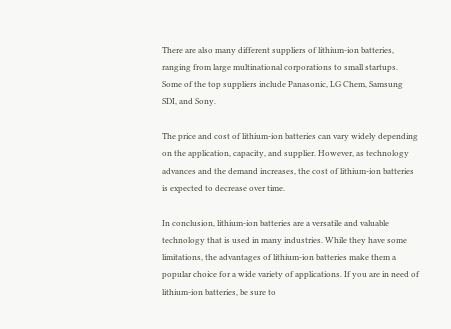There are also many different suppliers of lithium-ion batteries, ranging from large multinational corporations to small startups. Some of the top suppliers include Panasonic, LG Chem, Samsung SDI, and Sony.

The price and cost of lithium-ion batteries can vary widely depending on the application, capacity, and supplier. However, as technology advances and the demand increases, the cost of lithium-ion batteries is expected to decrease over time.

In conclusion, lithium-ion batteries are a versatile and valuable technology that is used in many industries. While they have some limitations, the advantages of lithium-ion batteries make them a popular choice for a wide variety of applications. If you are in need of lithium-ion batteries, be sure to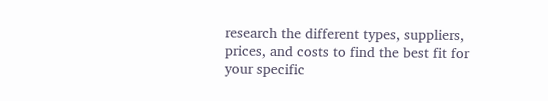research the different types, suppliers, prices, and costs to find the best fit for your specific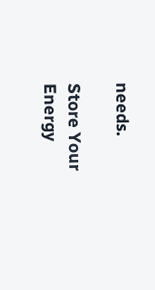needs.

Store Your Energy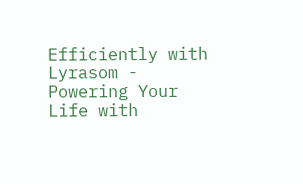Efficiently with Lyrasom - Powering Your Life with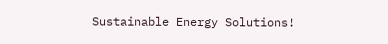Sustainable Energy Solutions!